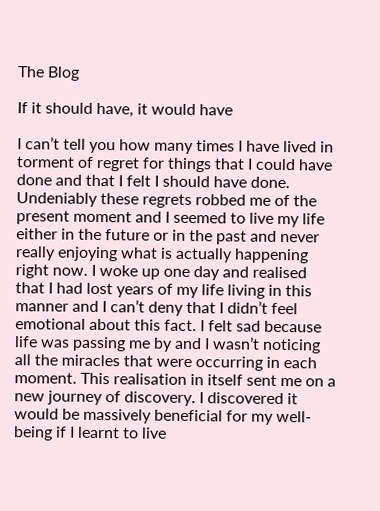The Blog

If it should have, it would have

I can’t tell you how many times I have lived in torment of regret for things that I could have done and that I felt I should have done. Undeniably these regrets robbed me of the present moment and I seemed to live my life either in the future or in the past and never really enjoying what is actually happening right now. I woke up one day and realised that I had lost years of my life living in this manner and I can’t deny that I didn’t feel emotional about this fact. I felt sad because life was passing me by and I wasn’t noticing all the miracles that were occurring in each moment. This realisation in itself sent me on a new journey of discovery. I discovered it would be massively beneficial for my well-being if I learnt to live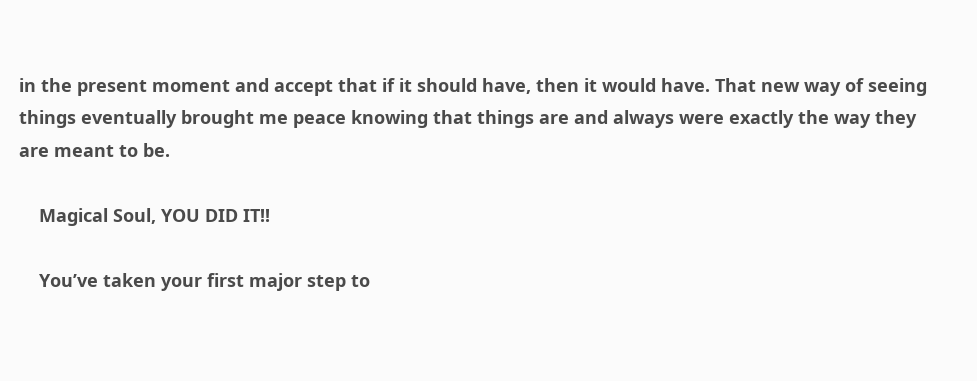in the present moment and accept that if it should have, then it would have. That new way of seeing things eventually brought me peace knowing that things are and always were exactly the way they are meant to be.

    Magical Soul, YOU DID IT!!

    You’ve taken your first major step to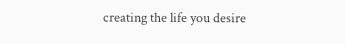creating the life you desire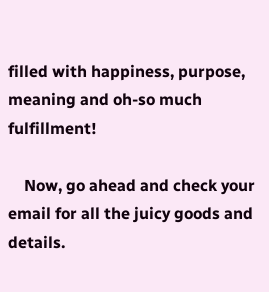filled with happiness, purpose, meaning and oh-so much fulfillment!

    Now, go ahead and check your email for all the juicy goods and details.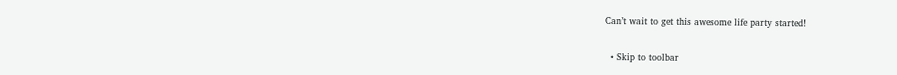Can’t wait to get this awesome life party started!

  • Skip to toolbar